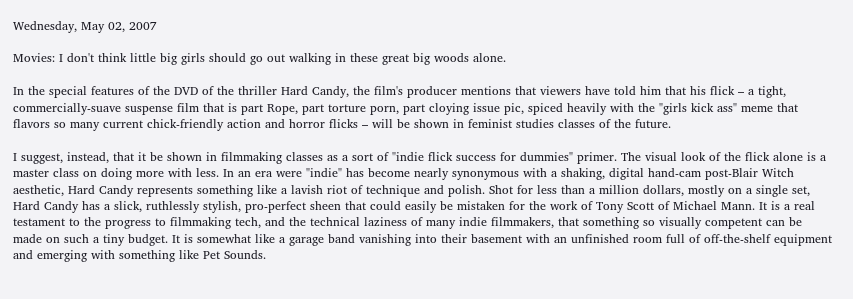Wednesday, May 02, 2007

Movies: I don't think little big girls should go out walking in these great big woods alone.

In the special features of the DVD of the thriller Hard Candy, the film's producer mentions that viewers have told him that his flick – a tight, commercially-suave suspense film that is part Rope, part torture porn, part cloying issue pic, spiced heavily with the "girls kick ass" meme that flavors so many current chick-friendly action and horror flicks – will be shown in feminist studies classes of the future.

I suggest, instead, that it be shown in filmmaking classes as a sort of "indie flick success for dummies" primer. The visual look of the flick alone is a master class on doing more with less. In an era were "indie" has become nearly synonymous with a shaking, digital hand-cam post-Blair Witch aesthetic, Hard Candy represents something like a lavish riot of technique and polish. Shot for less than a million dollars, mostly on a single set, Hard Candy has a slick, ruthlessly stylish, pro-perfect sheen that could easily be mistaken for the work of Tony Scott of Michael Mann. It is a real testament to the progress to filmmaking tech, and the technical laziness of many indie filmmakers, that something so visually competent can be made on such a tiny budget. It is somewhat like a garage band vanishing into their basement with an unfinished room full of off-the-shelf equipment and emerging with something like Pet Sounds.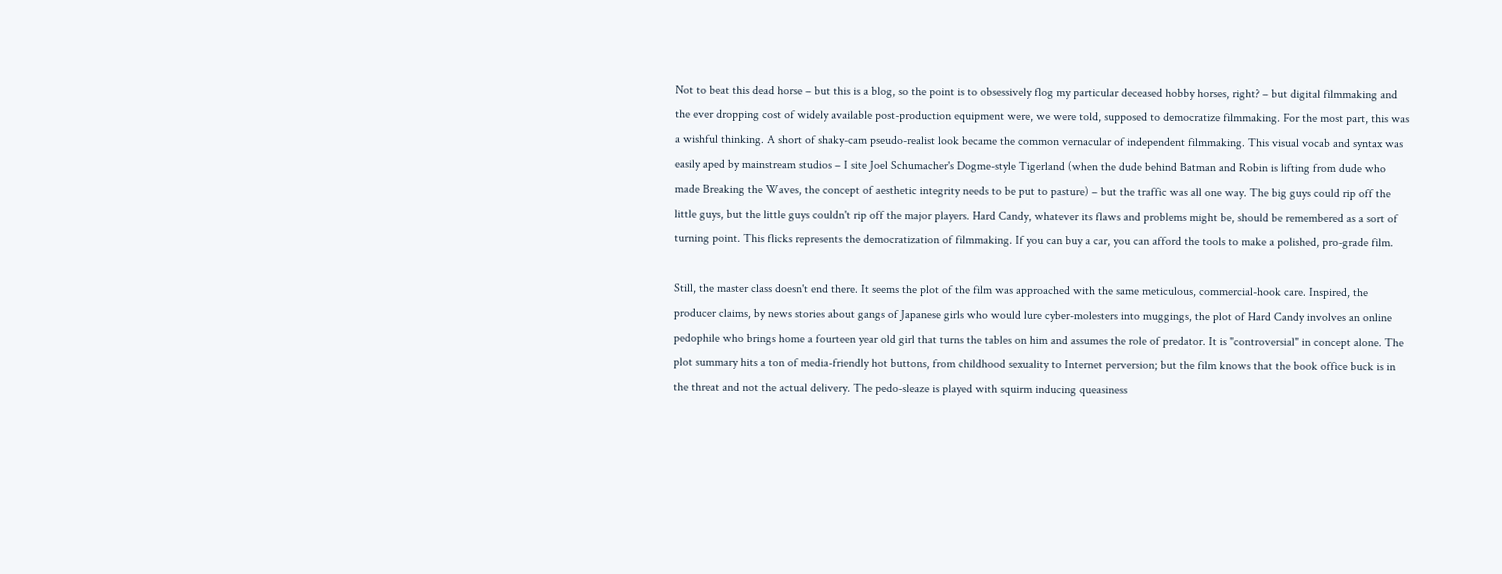Not to beat this dead horse – but this is a blog, so the point is to obsessively flog my particular deceased hobby horses, right? – but digital filmmaking and the ever dropping cost of widely available post-production equipment were, we were told, supposed to democratize filmmaking. For the most part, this was a wishful thinking. A short of shaky-cam pseudo-realist look became the common vernacular of independent filmmaking. This visual vocab and syntax was easily aped by mainstream studios – I site Joel Schumacher's Dogme-style Tigerland (when the dude behind Batman and Robin is lifting from dude who made Breaking the Waves, the concept of aesthetic integrity needs to be put to pasture) – but the traffic was all one way. The big guys could rip off the little guys, but the little guys couldn't rip off the major players. Hard Candy, whatever its flaws and problems might be, should be remembered as a sort of turning point. This flicks represents the democratization of filmmaking. If you can buy a car, you can afford the tools to make a polished, pro-grade film.

Still, the master class doesn't end there. It seems the plot of the film was approached with the same meticulous, commercial-hook care. Inspired, the producer claims, by news stories about gangs of Japanese girls who would lure cyber-molesters into muggings, the plot of Hard Candy involves an online pedophile who brings home a fourteen year old girl that turns the tables on him and assumes the role of predator. It is "controversial" in concept alone. The plot summary hits a ton of media-friendly hot buttons, from childhood sexuality to Internet perversion; but the film knows that the book office buck is in the threat and not the actual delivery. The pedo-sleaze is played with squirm inducing queasiness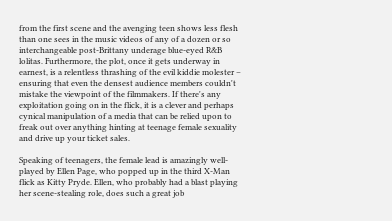from the first scene and the avenging teen shows less flesh than one sees in the music videos of any of a dozen or so interchangeable post-Brittany underage blue-eyed R&B lolitas. Furthermore, the plot, once it gets underway in earnest, is a relentless thrashing of the evil kiddie molester – ensuring that even the densest audience members couldn't mistake the viewpoint of the filmmakers. If there's any exploitation going on in the flick, it is a clever and perhaps cynical manipulation of a media that can be relied upon to freak out over anything hinting at teenage female sexuality and drive up your ticket sales.

Speaking of teenagers, the female lead is amazingly well-played by Ellen Page, who popped up in the third X-Man flick as Kitty Pryde. Ellen, who probably had a blast playing her scene-stealing role, does such a great job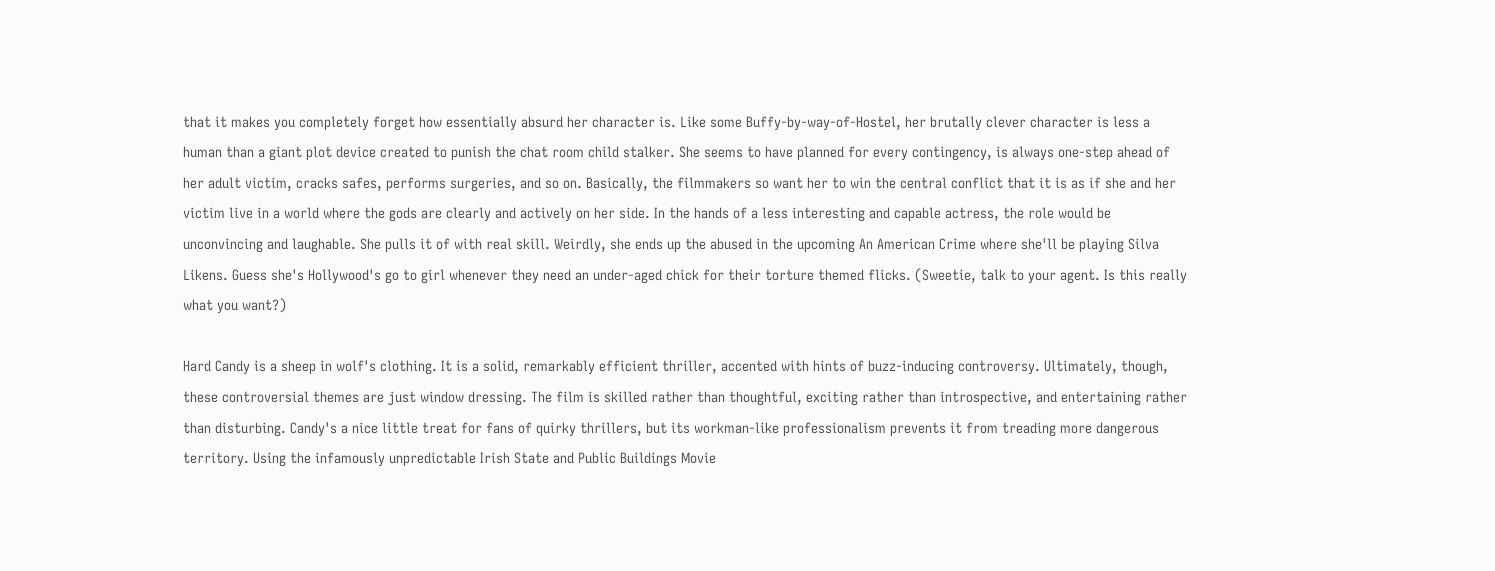that it makes you completely forget how essentially absurd her character is. Like some Buffy-by-way-of-Hostel, her brutally clever character is less a human than a giant plot device created to punish the chat room child stalker. She seems to have planned for every contingency, is always one-step ahead of her adult victim, cracks safes, performs surgeries, and so on. Basically, the filmmakers so want her to win the central conflict that it is as if she and her victim live in a world where the gods are clearly and actively on her side. In the hands of a less interesting and capable actress, the role would be unconvincing and laughable. She pulls it of with real skill. Weirdly, she ends up the abused in the upcoming An American Crime where she'll be playing Silva Likens. Guess she's Hollywood's go to girl whenever they need an under-aged chick for their torture themed flicks. (Sweetie, talk to your agent. Is this really what you want?)

Hard Candy is a sheep in wolf's clothing. It is a solid, remarkably efficient thriller, accented with hints of buzz-inducing controversy. Ultimately, though, these controversial themes are just window dressing. The film is skilled rather than thoughtful, exciting rather than introspective, and entertaining rather than disturbing. Candy's a nice little treat for fans of quirky thrillers, but its workman-like professionalism prevents it from treading more dangerous territory. Using the infamously unpredictable Irish State and Public Buildings Movie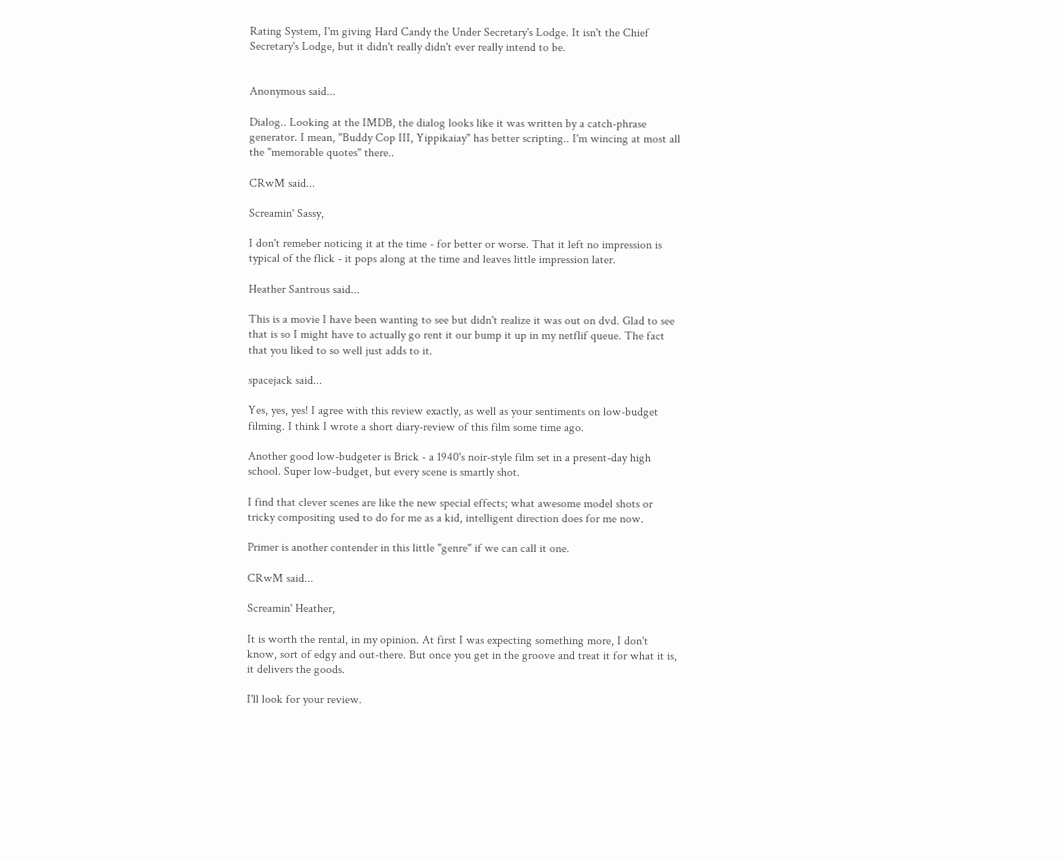Rating System, I'm giving Hard Candy the Under Secretary's Lodge. It isn't the Chief Secretary's Lodge, but it didn't really didn't ever really intend to be.


Anonymous said...

Dialog.. Looking at the IMDB, the dialog looks like it was written by a catch-phrase generator. I mean, "Buddy Cop III, Yippikaiay" has better scripting.. I'm wincing at most all the "memorable quotes" there..

CRwM said...

Screamin' Sassy,

I don't remeber noticing it at the time - for better or worse. That it left no impression is typical of the flick - it pops along at the time and leaves little impression later.

Heather Santrous said...

This is a movie I have been wanting to see but didn't realize it was out on dvd. Glad to see that is so I might have to actually go rent it our bump it up in my netflif queue. The fact that you liked to so well just adds to it.

spacejack said...

Yes, yes, yes! I agree with this review exactly, as well as your sentiments on low-budget filming. I think I wrote a short diary-review of this film some time ago.

Another good low-budgeter is Brick - a 1940's noir-style film set in a present-day high school. Super low-budget, but every scene is smartly shot.

I find that clever scenes are like the new special effects; what awesome model shots or tricky compositing used to do for me as a kid, intelligent direction does for me now.

Primer is another contender in this little "genre" if we can call it one.

CRwM said...

Screamin' Heather,

It is worth the rental, in my opinion. At first I was expecting something more, I don't know, sort of edgy and out-there. But once you get in the groove and treat it for what it is, it delivers the goods.

I'll look for your review.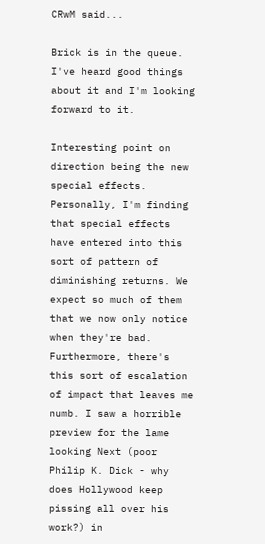CRwM said...

Brick is in the queue. I've heard good things about it and I'm looking forward to it.

Interesting point on direction being the new special effects. Personally, I'm finding that special effects have entered into this sort of pattern of diminishing returns. We expect so much of them that we now only notice when they're bad. Furthermore, there's this sort of escalation of impact that leaves me numb. I saw a horrible preview for the lame looking Next (poor Philip K. Dick - why does Hollywood keep pissing all over his work?) in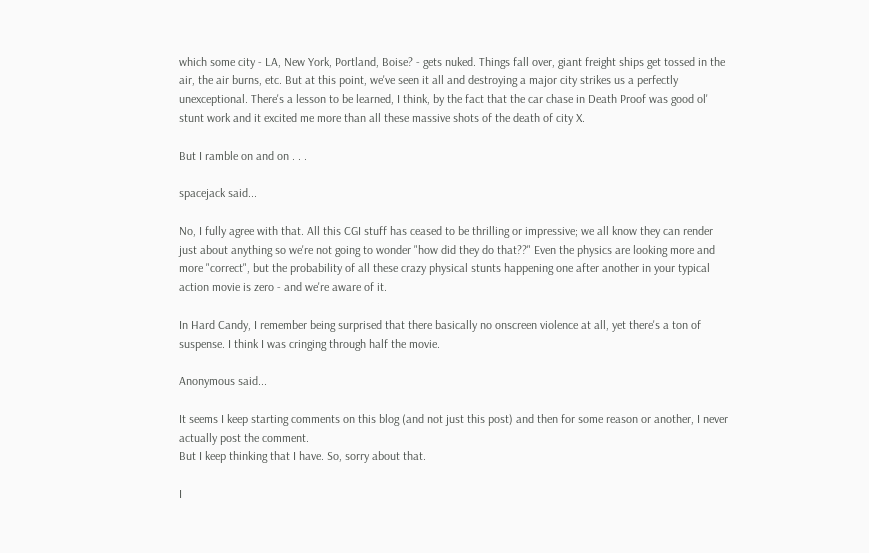which some city - LA, New York, Portland, Boise? - gets nuked. Things fall over, giant freight ships get tossed in the air, the air burns, etc. But at this point, we've seen it all and destroying a major city strikes us a perfectly unexceptional. There's a lesson to be learned, I think, by the fact that the car chase in Death Proof was good ol' stunt work and it excited me more than all these massive shots of the death of city X.

But I ramble on and on . . .

spacejack said...

No, I fully agree with that. All this CGI stuff has ceased to be thrilling or impressive; we all know they can render just about anything so we're not going to wonder "how did they do that??" Even the physics are looking more and more "correct", but the probability of all these crazy physical stunts happening one after another in your typical action movie is zero - and we're aware of it.

In Hard Candy, I remember being surprised that there basically no onscreen violence at all, yet there's a ton of suspense. I think I was cringing through half the movie.

Anonymous said...

It seems I keep starting comments on this blog (and not just this post) and then for some reason or another, I never actually post the comment.
But I keep thinking that I have. So, sorry about that.

I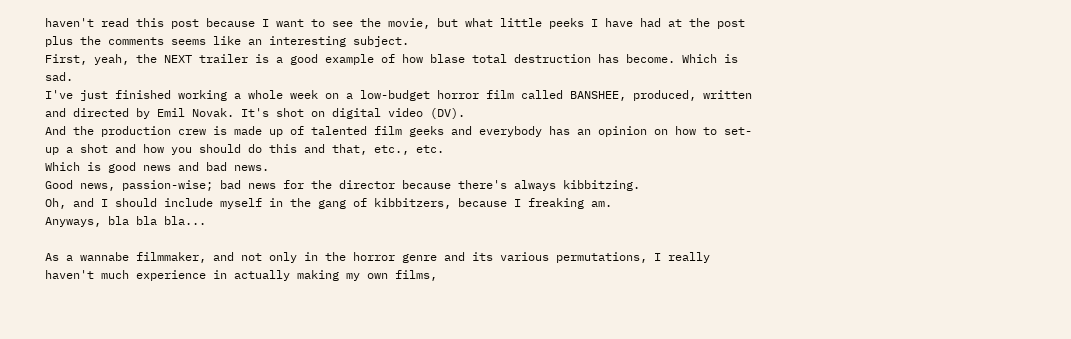haven't read this post because I want to see the movie, but what little peeks I have had at the post plus the comments seems like an interesting subject.
First, yeah, the NEXT trailer is a good example of how blase total destruction has become. Which is sad.
I've just finished working a whole week on a low-budget horror film called BANSHEE, produced, written and directed by Emil Novak. It's shot on digital video (DV).
And the production crew is made up of talented film geeks and everybody has an opinion on how to set-up a shot and how you should do this and that, etc., etc.
Which is good news and bad news.
Good news, passion-wise; bad news for the director because there's always kibbitzing.
Oh, and I should include myself in the gang of kibbitzers, because I freaking am.
Anyways, bla bla bla...

As a wannabe filmmaker, and not only in the horror genre and its various permutations, I really haven't much experience in actually making my own films,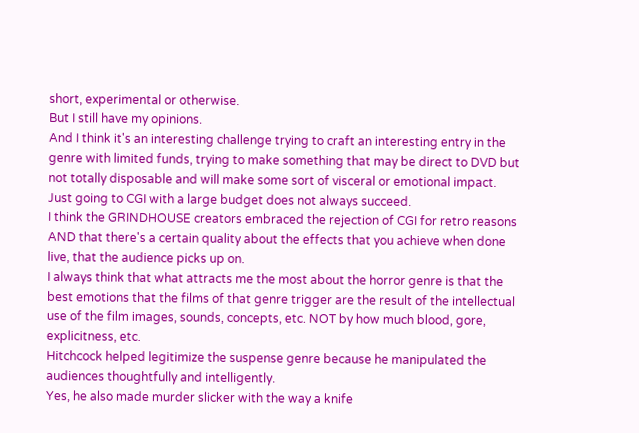short, experimental or otherwise.
But I still have my opinions.
And I think it's an interesting challenge trying to craft an interesting entry in the genre with limited funds, trying to make something that may be direct to DVD but not totally disposable and will make some sort of visceral or emotional impact.
Just going to CGI with a large budget does not always succeed.
I think the GRINDHOUSE creators embraced the rejection of CGI for retro reasons AND that there's a certain quality about the effects that you achieve when done live, that the audience picks up on.
I always think that what attracts me the most about the horror genre is that the best emotions that the films of that genre trigger are the result of the intellectual use of the film images, sounds, concepts, etc. NOT by how much blood, gore, explicitness, etc.
Hitchcock helped legitimize the suspense genre because he manipulated the audiences thoughtfully and intelligently.
Yes, he also made murder slicker with the way a knife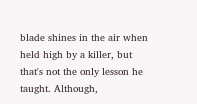blade shines in the air when held high by a killer, but that's not the only lesson he taught. Although,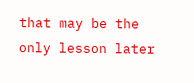that may be the only lesson later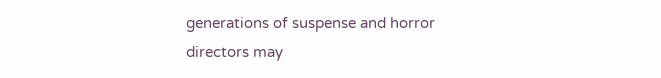generations of suspense and horror directors may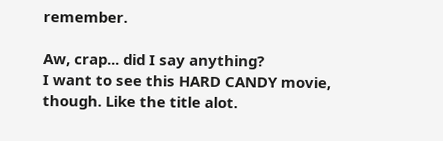remember.

Aw, crap... did I say anything?
I want to see this HARD CANDY movie, though. Like the title alot.